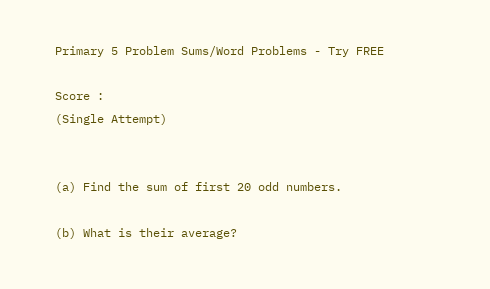Primary 5 Problem Sums/Word Problems - Try FREE

Score :
(Single Attempt)


(a) Find the sum of first 20 odd numbers.

(b) What is their average?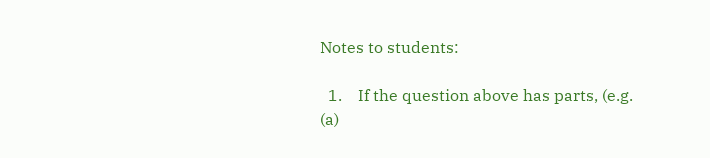Notes to students:

  1.    If the question above has parts, (e.g. (a)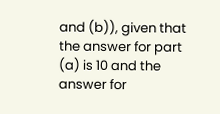and (b)), given that the answer for part (a) is 10 and the answer for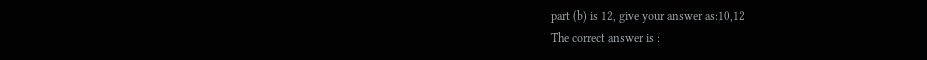part (b) is 12, give your answer as:10,12
The correct answer is :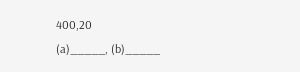400,20
(a)_____, (b)_____